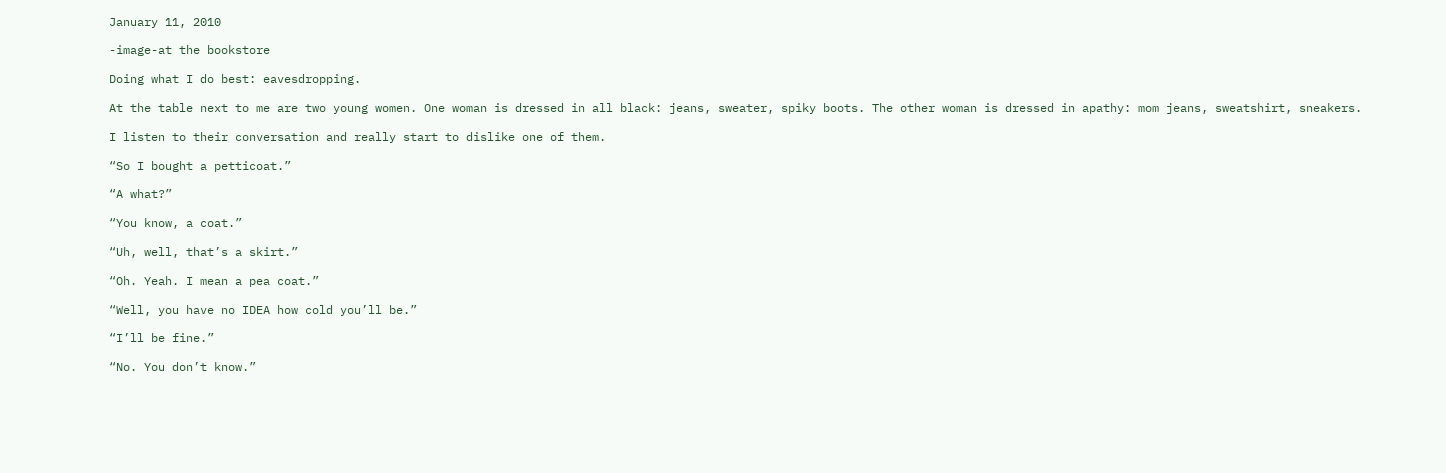January 11, 2010

-image-at the bookstore

Doing what I do best: eavesdropping.

At the table next to me are two young women. One woman is dressed in all black: jeans, sweater, spiky boots. The other woman is dressed in apathy: mom jeans, sweatshirt, sneakers.

I listen to their conversation and really start to dislike one of them.

“So I bought a petticoat.”

“A what?”

“You know, a coat.”

“Uh, well, that’s a skirt.”

“Oh. Yeah. I mean a pea coat.”

“Well, you have no IDEA how cold you’ll be.”

“I’ll be fine.”

“No. You don’t know.”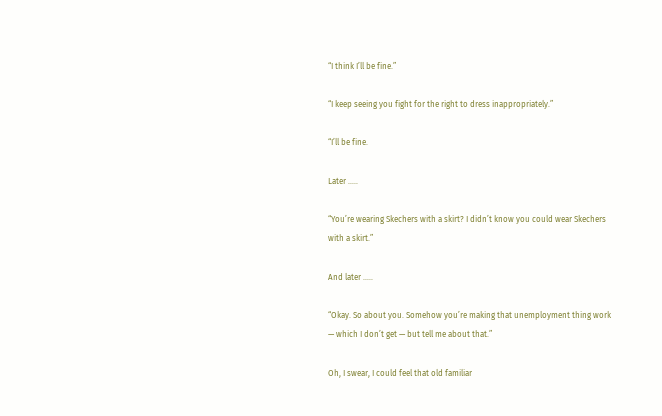“I think I’ll be fine.”

“I keep seeing you fight for the right to dress inappropriately.”

“I’ll be fine.

Later …..

“You’re wearing Skechers with a skirt? I didn’t know you could wear Skechers with a skirt.”

And later …..

“Okay. So about you. Somehow you’re making that unemployment thing work — which I don’t get — but tell me about that.”

Oh, I swear, I could feel that old familiar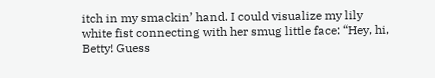itch in my smackin’ hand. I could visualize my lily white fist connecting with her smug little face: “Hey, hi, Betty! Guess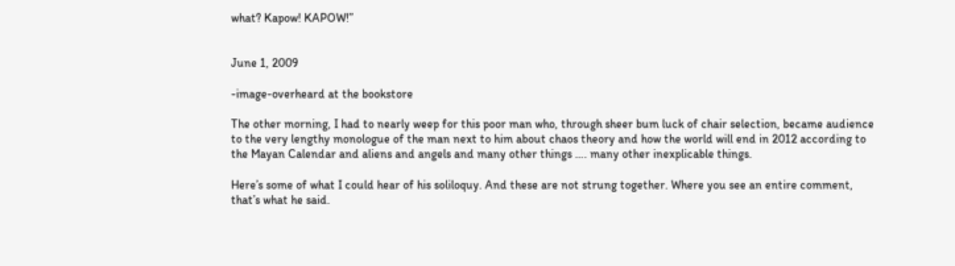what? Kapow! KAPOW!”


June 1, 2009

-image-overheard at the bookstore

The other morning, I had to nearly weep for this poor man who, through sheer bum luck of chair selection, became audience to the very lengthy monologue of the man next to him about chaos theory and how the world will end in 2012 according to the Mayan Calendar and aliens and angels and many other things …. many other inexplicable things.

Here’s some of what I could hear of his soliloquy. And these are not strung together. Where you see an entire comment, that’s what he said.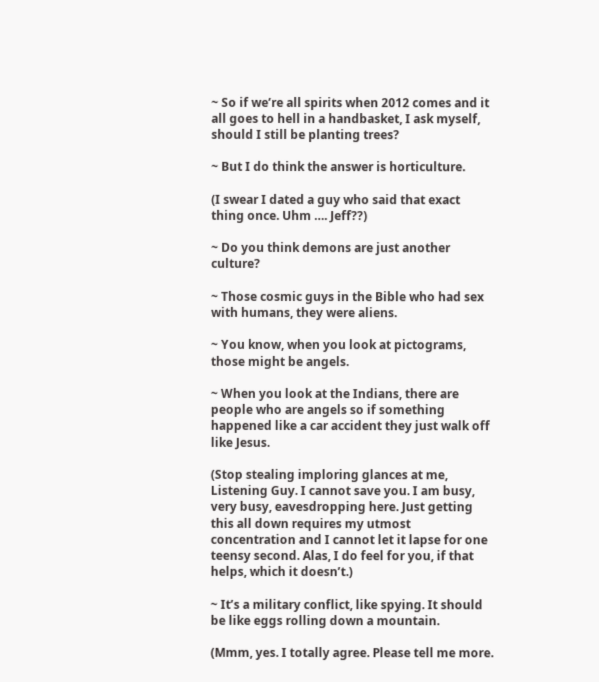~ So if we’re all spirits when 2012 comes and it all goes to hell in a handbasket, I ask myself, should I still be planting trees?

~ But I do think the answer is horticulture.

(I swear I dated a guy who said that exact thing once. Uhm …. Jeff??)

~ Do you think demons are just another culture?

~ Those cosmic guys in the Bible who had sex with humans, they were aliens.

~ You know, when you look at pictograms, those might be angels.

~ When you look at the Indians, there are people who are angels so if something happened like a car accident they just walk off like Jesus.

(Stop stealing imploring glances at me, Listening Guy. I cannot save you. I am busy, very busy, eavesdropping here. Just getting this all down requires my utmost concentration and I cannot let it lapse for one teensy second. Alas, I do feel for you, if that helps, which it doesn’t.)

~ It’s a military conflict, like spying. It should be like eggs rolling down a mountain.

(Mmm, yes. I totally agree. Please tell me more.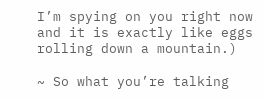I’m spying on you right now and it is exactly like eggs rolling down a mountain.)

~ So what you’re talking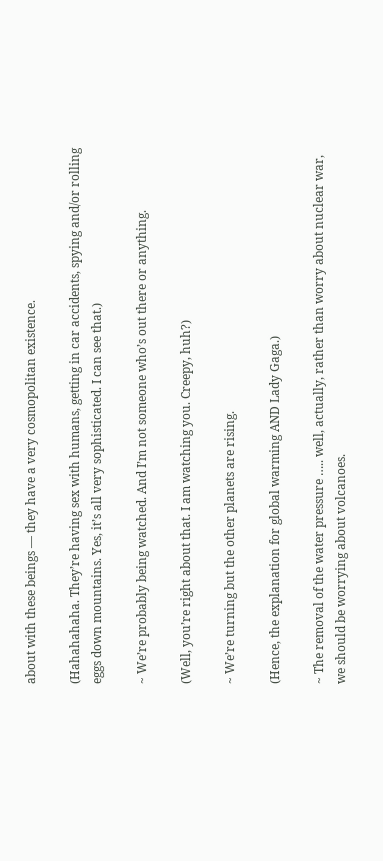about with these beings — they have a very cosmopolitan existence.

(Hahahahaha. They’re having sex with humans, getting in car accidents, spying and/or rolling eggs down mountains. Yes, it’s all very sophisticated. I can see that.)

~ We’re probably being watched. And I’m not someone who’s out there or anything.

(Well, you’re right about that. I am watching you. Creepy, huh?)

~ We’re turning but the other planets are rising.

(Hence, the explanation for global warming AND Lady Gaga.)

~ The removal of the water pressure ….. well, actually, rather than worry about nuclear war, we should be worrying about volcanoes.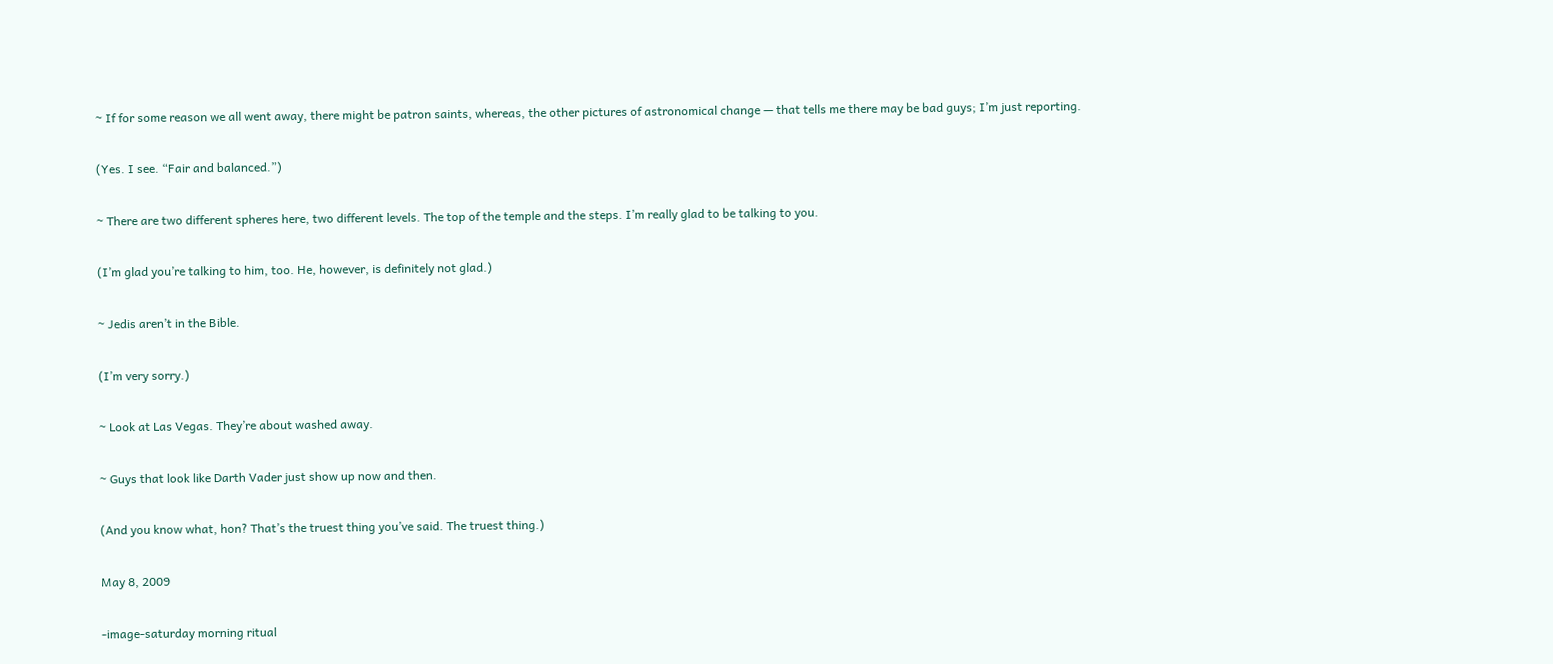~ If for some reason we all went away, there might be patron saints, whereas, the other pictures of astronomical change — that tells me there may be bad guys; I’m just reporting.

(Yes. I see. “Fair and balanced.”)

~ There are two different spheres here, two different levels. The top of the temple and the steps. I’m really glad to be talking to you.

(I’m glad you’re talking to him, too. He, however, is definitely not glad.)

~ Jedis aren’t in the Bible.

(I’m very sorry.)

~ Look at Las Vegas. They’re about washed away.

~ Guys that look like Darth Vader just show up now and then.

(And you know what, hon? That’s the truest thing you’ve said. The truest thing.)

May 8, 2009

-image-saturday morning ritual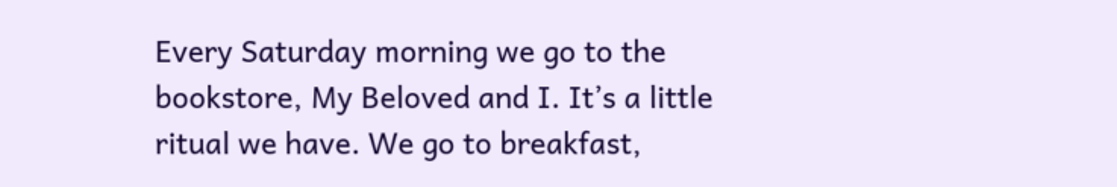Every Saturday morning we go to the bookstore, My Beloved and I. It’s a little ritual we have. We go to breakfast,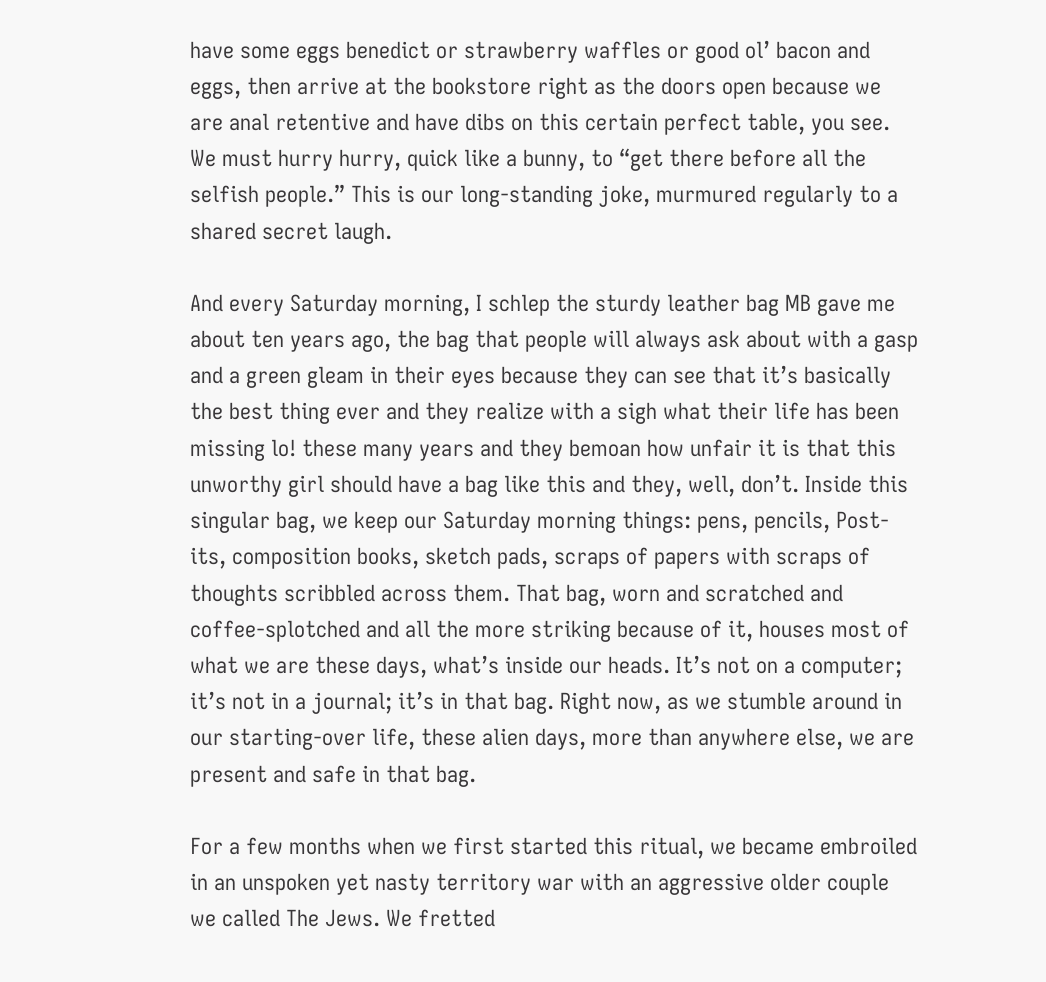have some eggs benedict or strawberry waffles or good ol’ bacon and eggs, then arrive at the bookstore right as the doors open because we are anal retentive and have dibs on this certain perfect table, you see. We must hurry hurry, quick like a bunny, to “get there before all the selfish people.” This is our long-standing joke, murmured regularly to a shared secret laugh.

And every Saturday morning, I schlep the sturdy leather bag MB gave me about ten years ago, the bag that people will always ask about with a gasp and a green gleam in their eyes because they can see that it’s basically the best thing ever and they realize with a sigh what their life has been missing lo! these many years and they bemoan how unfair it is that this unworthy girl should have a bag like this and they, well, don’t. Inside this singular bag, we keep our Saturday morning things: pens, pencils, Post-its, composition books, sketch pads, scraps of papers with scraps of thoughts scribbled across them. That bag, worn and scratched and coffee-splotched and all the more striking because of it, houses most of what we are these days, what’s inside our heads. It’s not on a computer; it’s not in a journal; it’s in that bag. Right now, as we stumble around in our starting-over life, these alien days, more than anywhere else, we are present and safe in that bag.

For a few months when we first started this ritual, we became embroiled in an unspoken yet nasty territory war with an aggressive older couple we called The Jews. We fretted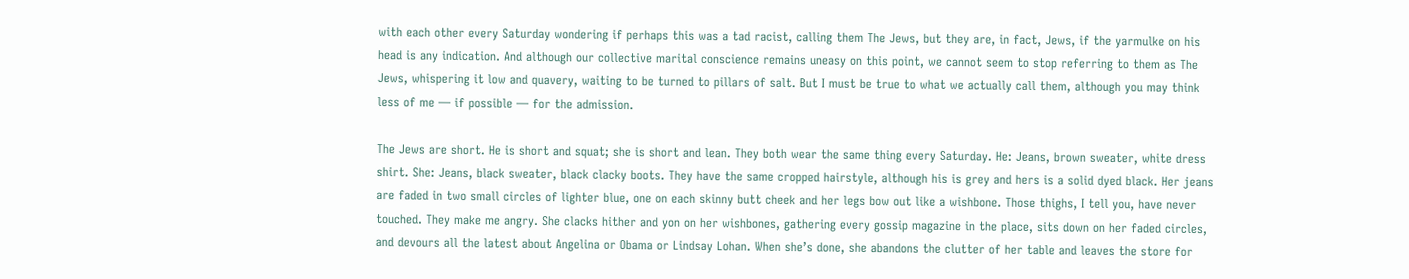with each other every Saturday wondering if perhaps this was a tad racist, calling them The Jews, but they are, in fact, Jews, if the yarmulke on his head is any indication. And although our collective marital conscience remains uneasy on this point, we cannot seem to stop referring to them as The Jews, whispering it low and quavery, waiting to be turned to pillars of salt. But I must be true to what we actually call them, although you may think less of me — if possible — for the admission.

The Jews are short. He is short and squat; she is short and lean. They both wear the same thing every Saturday. He: Jeans, brown sweater, white dress shirt. She: Jeans, black sweater, black clacky boots. They have the same cropped hairstyle, although his is grey and hers is a solid dyed black. Her jeans are faded in two small circles of lighter blue, one on each skinny butt cheek and her legs bow out like a wishbone. Those thighs, I tell you, have never touched. They make me angry. She clacks hither and yon on her wishbones, gathering every gossip magazine in the place, sits down on her faded circles, and devours all the latest about Angelina or Obama or Lindsay Lohan. When she’s done, she abandons the clutter of her table and leaves the store for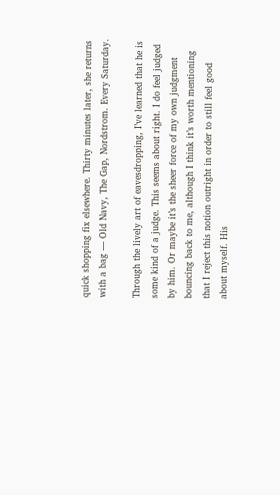quick shopping fix elsewhere. Thirty minutes later, she returns with a bag — Old Navy, The Gap, Nordstrom. Every Saturday.

Through the lively art of eavesdropping, I’ve learned that he is some kind of a judge. This seems about right. I do feel judged by him. Or maybe it’s the sheer force of my own judgment bouncing back to me, although I think it’s worth mentioning that I reject this notion outright in order to still feel good about myself. His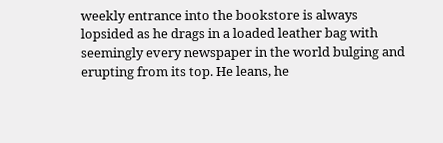weekly entrance into the bookstore is always lopsided as he drags in a loaded leather bag with seemingly every newspaper in the world bulging and erupting from its top. He leans, he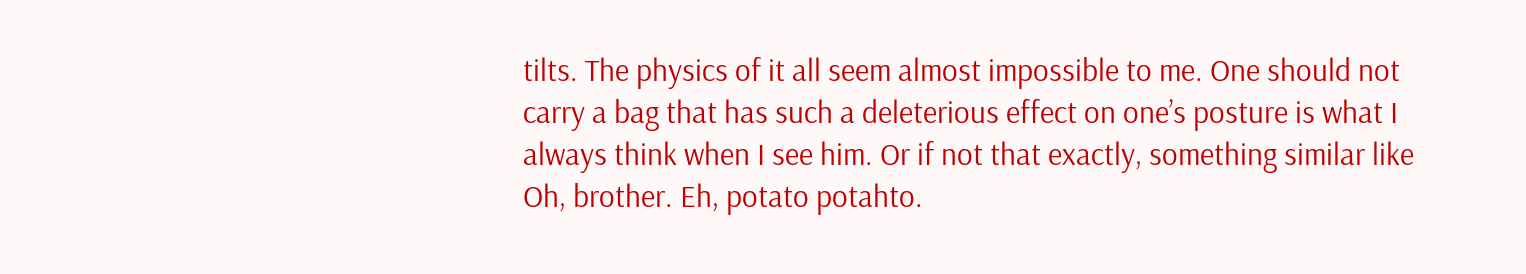tilts. The physics of it all seem almost impossible to me. One should not carry a bag that has such a deleterious effect on one’s posture is what I always think when I see him. Or if not that exactly, something similar like Oh, brother. Eh, potato potahto.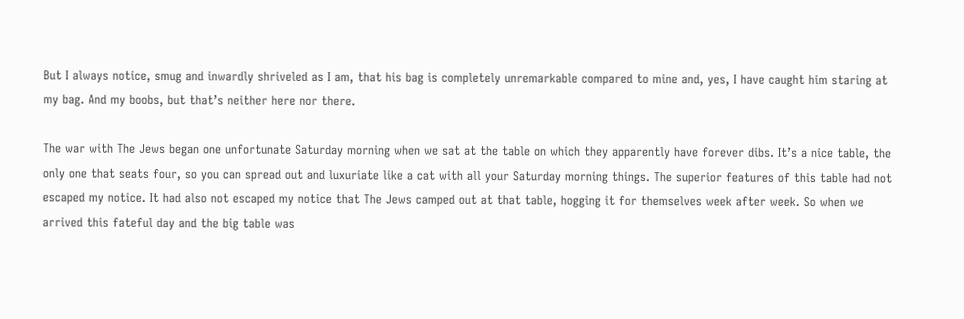But I always notice, smug and inwardly shriveled as I am, that his bag is completely unremarkable compared to mine and, yes, I have caught him staring at my bag. And my boobs, but that’s neither here nor there.

The war with The Jews began one unfortunate Saturday morning when we sat at the table on which they apparently have forever dibs. It’s a nice table, the only one that seats four, so you can spread out and luxuriate like a cat with all your Saturday morning things. The superior features of this table had not escaped my notice. It had also not escaped my notice that The Jews camped out at that table, hogging it for themselves week after week. So when we arrived this fateful day and the big table was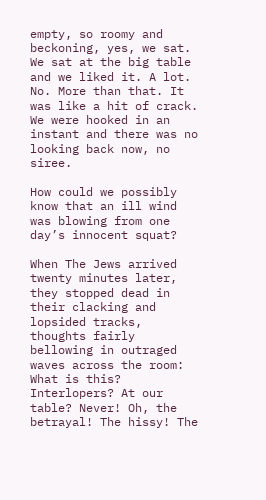empty, so roomy and beckoning, yes, we sat. We sat at the big table and we liked it. A lot. No. More than that. It was like a hit of crack. We were hooked in an instant and there was no looking back now, no siree.

How could we possibly know that an ill wind was blowing from one day’s innocent squat?

When The Jews arrived twenty minutes later, they stopped dead in their clacking and lopsided tracks, thoughts fairly bellowing in outraged waves across the room: What is this? Interlopers? At our table? Never! Oh, the betrayal! The hissy! The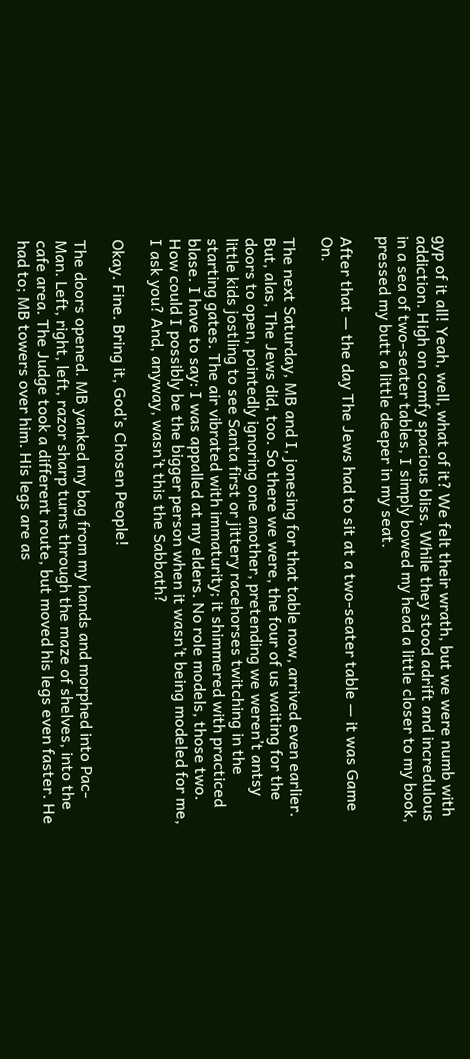gyp of it all! Yeah, well, what of it? We felt their wrath, but we were numb with addiction. High on comfy spacious bliss. While they stood adrift and incredulous in a sea of two-seater tables, I simply bowed my head a little closer to my book, pressed my butt a little deeper in my seat.

After that — the day The Jews had to sit at a two-seater table — it was Game On.

The next Saturday, MB and I, jonesing for that table now, arrived even earlier. But, alas, The Jews did, too. So there we were, the four of us waiting for the doors to open, pointedly ignoring one another, pretending we weren’t antsy little kids jostling to see Santa first or jittery racehorses twitching in the starting gates. The air vibrated with immaturity; it shimmered with practiced blase. I have to say: I was appalled at my elders. No role models, those two. How could I possibly be the bigger person when it wasn’t being modeled for me, I ask you? And, anyway, wasn’t this the Sabbath?

Okay. Fine. Bring it, God’s Chosen People!

The doors opened. MB yanked my bag from my hands and morphed into Pac-Man. Left, right, left, razor sharp turns through the maze of shelves, into the cafe area. The Judge took a different route, but moved his legs even faster. He had to; MB towers over him. His legs are as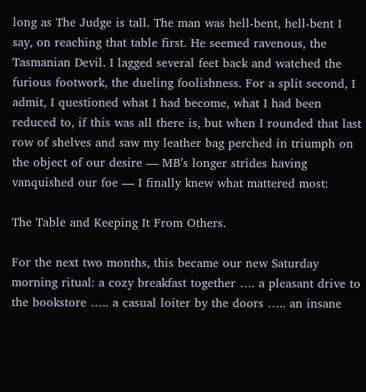long as The Judge is tall. The man was hell-bent, hell-bent I say, on reaching that table first. He seemed ravenous, the Tasmanian Devil. I lagged several feet back and watched the furious footwork, the dueling foolishness. For a split second, I admit, I questioned what I had become, what I had been reduced to, if this was all there is, but when I rounded that last row of shelves and saw my leather bag perched in triumph on the object of our desire — MB’s longer strides having vanquished our foe — I finally knew what mattered most:

The Table and Keeping It From Others.

For the next two months, this became our new Saturday morning ritual: a cozy breakfast together …. a pleasant drive to the bookstore ….. a casual loiter by the doors ….. an insane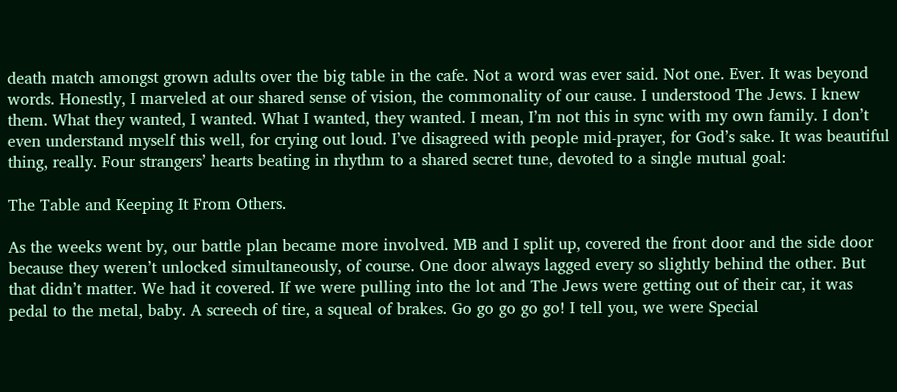death match amongst grown adults over the big table in the cafe. Not a word was ever said. Not one. Ever. It was beyond words. Honestly, I marveled at our shared sense of vision, the commonality of our cause. I understood The Jews. I knew them. What they wanted, I wanted. What I wanted, they wanted. I mean, I’m not this in sync with my own family. I don’t even understand myself this well, for crying out loud. I’ve disagreed with people mid-prayer, for God’s sake. It was beautiful thing, really. Four strangers’ hearts beating in rhythm to a shared secret tune, devoted to a single mutual goal:

The Table and Keeping It From Others.

As the weeks went by, our battle plan became more involved. MB and I split up, covered the front door and the side door because they weren’t unlocked simultaneously, of course. One door always lagged every so slightly behind the other. But that didn’t matter. We had it covered. If we were pulling into the lot and The Jews were getting out of their car, it was pedal to the metal, baby. A screech of tire, a squeal of brakes. Go go go go go! I tell you, we were Special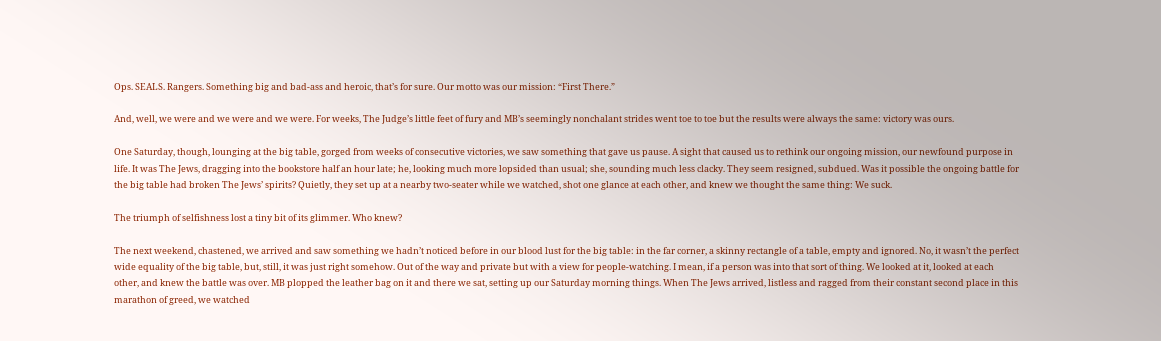Ops. SEALS. Rangers. Something big and bad-ass and heroic, that’s for sure. Our motto was our mission: “First There.”

And, well, we were and we were and we were. For weeks, The Judge’s little feet of fury and MB’s seemingly nonchalant strides went toe to toe but the results were always the same: victory was ours.

One Saturday, though, lounging at the big table, gorged from weeks of consecutive victories, we saw something that gave us pause. A sight that caused us to rethink our ongoing mission, our newfound purpose in life. It was The Jews, dragging into the bookstore half an hour late; he, looking much more lopsided than usual; she, sounding much less clacky. They seem resigned, subdued. Was it possible the ongoing battle for the big table had broken The Jews’ spirits? Quietly, they set up at a nearby two-seater while we watched, shot one glance at each other, and knew we thought the same thing: We suck.

The triumph of selfishness lost a tiny bit of its glimmer. Who knew?

The next weekend, chastened, we arrived and saw something we hadn’t noticed before in our blood lust for the big table: in the far corner, a skinny rectangle of a table, empty and ignored. No, it wasn’t the perfect wide equality of the big table, but, still, it was just right somehow. Out of the way and private but with a view for people-watching. I mean, if a person was into that sort of thing. We looked at it, looked at each other, and knew the battle was over. MB plopped the leather bag on it and there we sat, setting up our Saturday morning things. When The Jews arrived, listless and ragged from their constant second place in this marathon of greed, we watched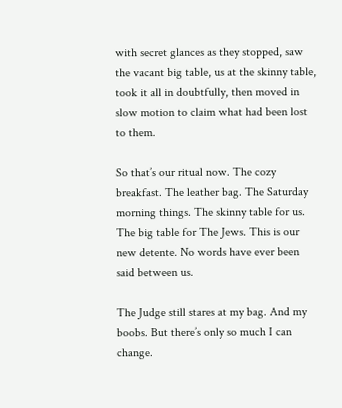with secret glances as they stopped, saw the vacant big table, us at the skinny table, took it all in doubtfully, then moved in slow motion to claim what had been lost to them.

So that’s our ritual now. The cozy breakfast. The leather bag. The Saturday morning things. The skinny table for us. The big table for The Jews. This is our new detente. No words have ever been said between us.

The Judge still stares at my bag. And my boobs. But there’s only so much I can change.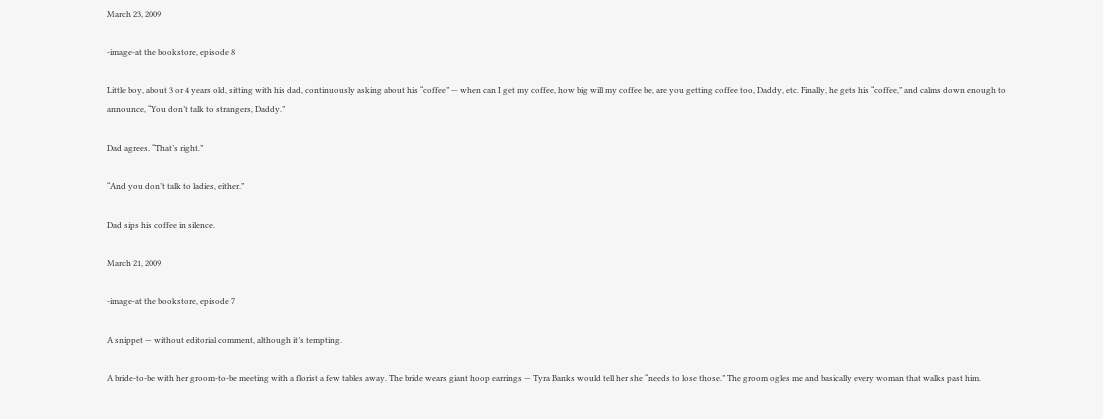March 23, 2009

-image-at the bookstore, episode 8

Little boy, about 3 or 4 years old, sitting with his dad, continuously asking about his “coffee” — when can I get my coffee, how big will my coffee be, are you getting coffee too, Daddy, etc. Finally, he gets his “coffee,” and calms down enough to announce, “You don’t talk to strangers, Daddy.”

Dad agrees. “That’s right.”

“And you don’t talk to ladies, either.”

Dad sips his coffee in silence.

March 21, 2009

-image-at the bookstore, episode 7

A snippet — without editorial comment, although it’s tempting.

A bride-to-be with her groom-to-be meeting with a florist a few tables away. The bride wears giant hoop earrings — Tyra Banks would tell her she “needs to lose those.” The groom ogles me and basically every woman that walks past him.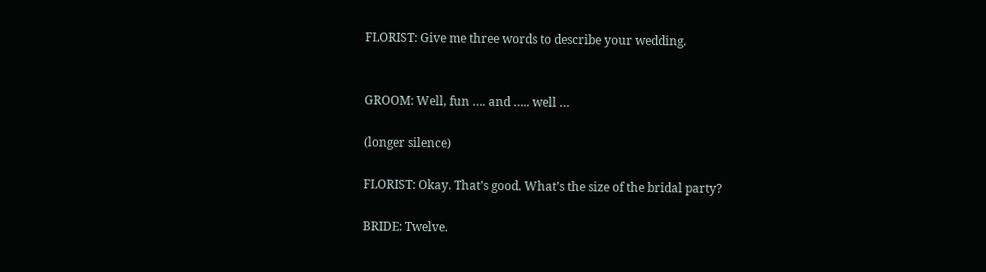FLORIST: Give me three words to describe your wedding.


GROOM: Well, fun …. and ….. well …

(longer silence)

FLORIST: Okay. That’s good. What’s the size of the bridal party?

BRIDE: Twelve.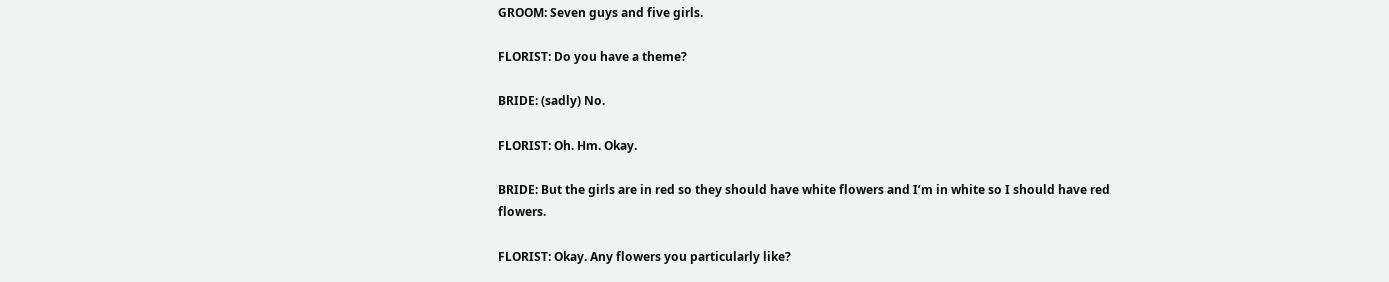GROOM: Seven guys and five girls.

FLORIST: Do you have a theme?

BRIDE: (sadly) No.

FLORIST: Oh. Hm. Okay.

BRIDE: But the girls are in red so they should have white flowers and I’m in white so I should have red flowers.

FLORIST: Okay. Any flowers you particularly like?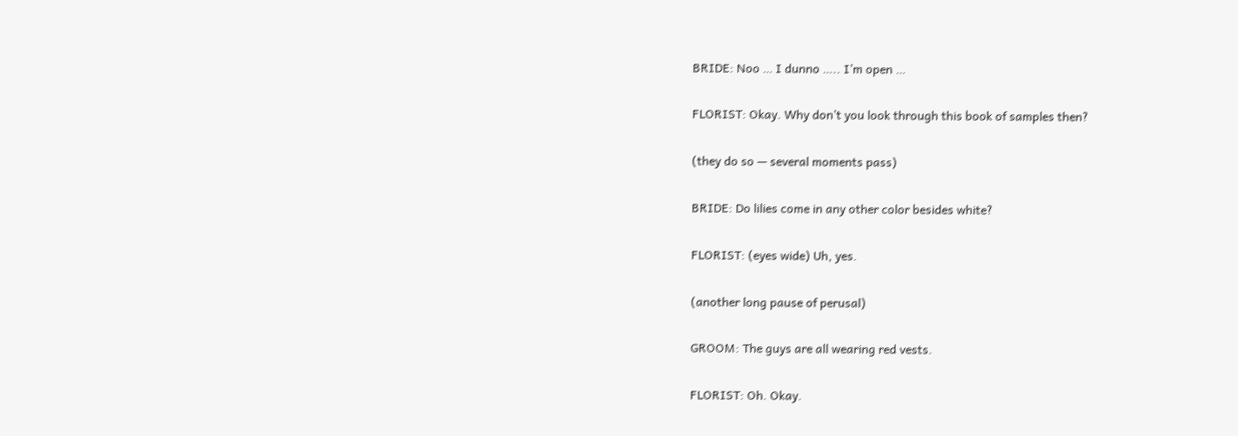BRIDE: Noo … I dunno ….. I’m open …

FLORIST: Okay. Why don’t you look through this book of samples then?

(they do so — several moments pass)

BRIDE: Do lilies come in any other color besides white?

FLORIST: (eyes wide) Uh, yes.

(another long pause of perusal)

GROOM: The guys are all wearing red vests.

FLORIST: Oh. Okay.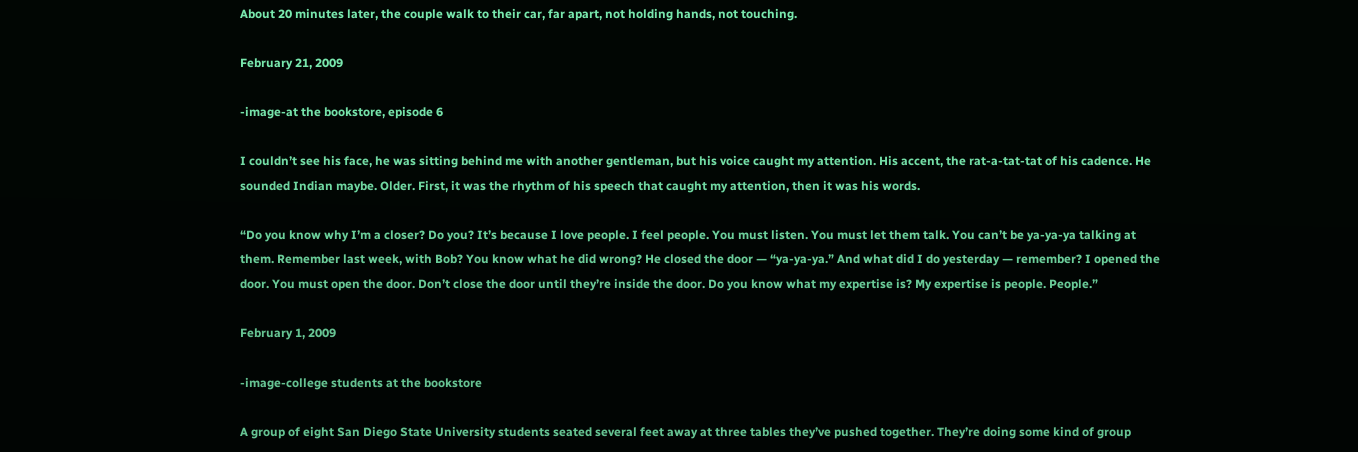About 20 minutes later, the couple walk to their car, far apart, not holding hands, not touching.

February 21, 2009

-image-at the bookstore, episode 6

I couldn’t see his face, he was sitting behind me with another gentleman, but his voice caught my attention. His accent, the rat-a-tat-tat of his cadence. He sounded Indian maybe. Older. First, it was the rhythm of his speech that caught my attention, then it was his words.

“Do you know why I’m a closer? Do you? It’s because I love people. I feel people. You must listen. You must let them talk. You can’t be ya-ya-ya talking at them. Remember last week, with Bob? You know what he did wrong? He closed the door — “ya-ya-ya.” And what did I do yesterday — remember? I opened the door. You must open the door. Don’t close the door until they’re inside the door. Do you know what my expertise is? My expertise is people. People.”

February 1, 2009

-image-college students at the bookstore

A group of eight San Diego State University students seated several feet away at three tables they’ve pushed together. They’re doing some kind of group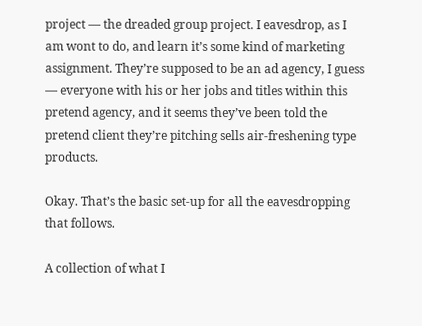project — the dreaded group project. I eavesdrop, as I am wont to do, and learn it’s some kind of marketing assignment. They’re supposed to be an ad agency, I guess — everyone with his or her jobs and titles within this pretend agency, and it seems they’ve been told the pretend client they’re pitching sells air-freshening type products.

Okay. That’s the basic set-up for all the eavesdropping that follows.

A collection of what I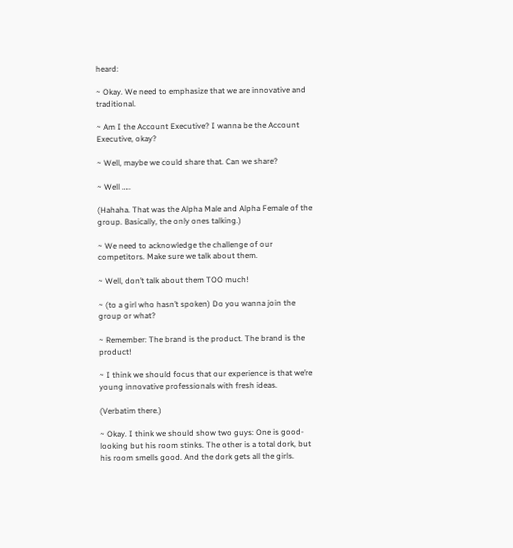heard:

~ Okay. We need to emphasize that we are innovative and traditional.

~ Am I the Account Executive? I wanna be the Account Executive, okay?

~ Well, maybe we could share that. Can we share?

~ Well …..

(Hahaha. That was the Alpha Male and Alpha Female of the group. Basically, the only ones talking.)

~ We need to acknowledge the challenge of our competitors. Make sure we talk about them.

~ Well, don’t talk about them TOO much!

~ (to a girl who hasn’t spoken) Do you wanna join the group or what?

~ Remember: The brand is the product. The brand is the product!

~ I think we should focus that our experience is that we’re young innovative professionals with fresh ideas.

(Verbatim there.)

~ Okay. I think we should show two guys: One is good-looking but his room stinks. The other is a total dork, but his room smells good. And the dork gets all the girls.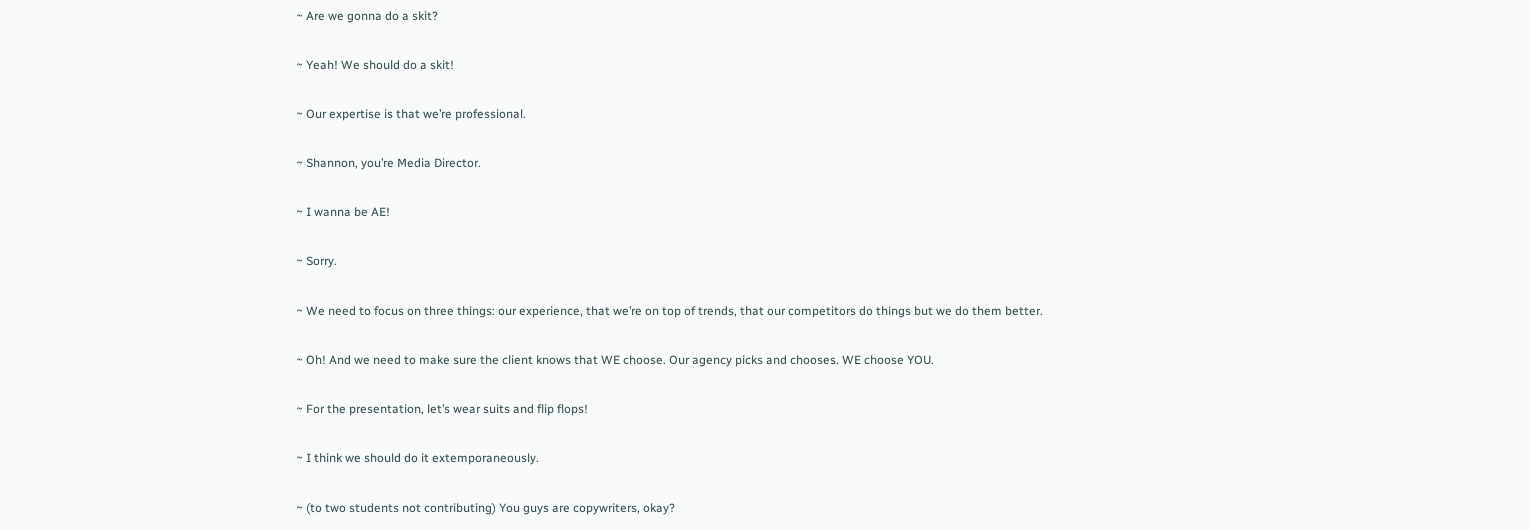~ Are we gonna do a skit?

~ Yeah! We should do a skit!

~ Our expertise is that we’re professional.

~ Shannon, you’re Media Director.

~ I wanna be AE!

~ Sorry.

~ We need to focus on three things: our experience, that we’re on top of trends, that our competitors do things but we do them better.

~ Oh! And we need to make sure the client knows that WE choose. Our agency picks and chooses. WE choose YOU.

~ For the presentation, let’s wear suits and flip flops!

~ I think we should do it extemporaneously.

~ (to two students not contributing) You guys are copywriters, okay?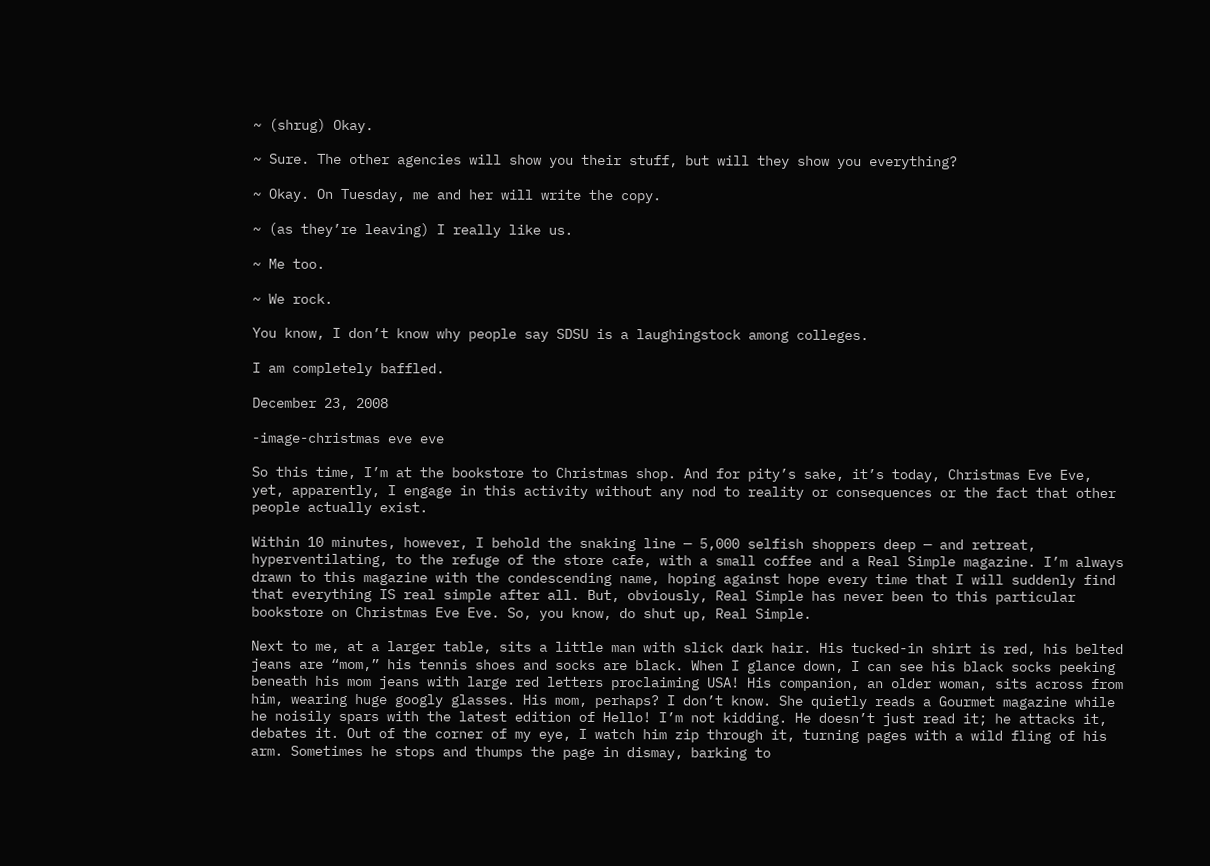~ (shrug) Okay.

~ Sure. The other agencies will show you their stuff, but will they show you everything?

~ Okay. On Tuesday, me and her will write the copy.

~ (as they’re leaving) I really like us.

~ Me too.

~ We rock.

You know, I don’t know why people say SDSU is a laughingstock among colleges.

I am completely baffled.

December 23, 2008

-image-christmas eve eve

So this time, I’m at the bookstore to Christmas shop. And for pity’s sake, it’s today, Christmas Eve Eve, yet, apparently, I engage in this activity without any nod to reality or consequences or the fact that other people actually exist.

Within 10 minutes, however, I behold the snaking line — 5,000 selfish shoppers deep — and retreat, hyperventilating, to the refuge of the store cafe, with a small coffee and a Real Simple magazine. I’m always drawn to this magazine with the condescending name, hoping against hope every time that I will suddenly find that everything IS real simple after all. But, obviously, Real Simple has never been to this particular bookstore on Christmas Eve Eve. So, you know, do shut up, Real Simple.

Next to me, at a larger table, sits a little man with slick dark hair. His tucked-in shirt is red, his belted jeans are “mom,” his tennis shoes and socks are black. When I glance down, I can see his black socks peeking beneath his mom jeans with large red letters proclaiming USA! His companion, an older woman, sits across from him, wearing huge googly glasses. His mom, perhaps? I don’t know. She quietly reads a Gourmet magazine while he noisily spars with the latest edition of Hello! I’m not kidding. He doesn’t just read it; he attacks it, debates it. Out of the corner of my eye, I watch him zip through it, turning pages with a wild fling of his arm. Sometimes he stops and thumps the page in dismay, barking to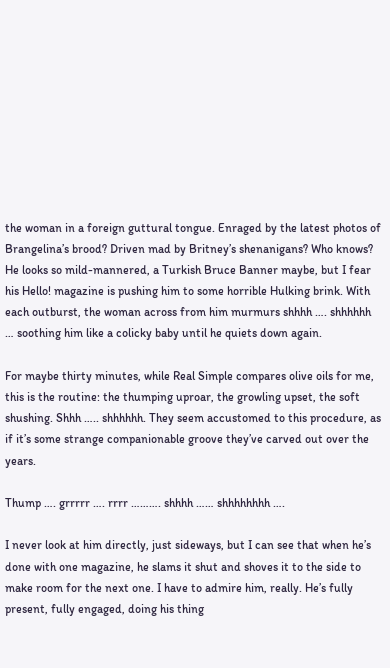the woman in a foreign guttural tongue. Enraged by the latest photos of Brangelina’s brood? Driven mad by Britney’s shenanigans? Who knows? He looks so mild-mannered, a Turkish Bruce Banner maybe, but I fear his Hello! magazine is pushing him to some horrible Hulking brink. With each outburst, the woman across from him murmurs shhhh …. shhhhhh … soothing him like a colicky baby until he quiets down again.

For maybe thirty minutes, while Real Simple compares olive oils for me, this is the routine: the thumping uproar, the growling upset, the soft shushing. Shhh ….. shhhhhh. They seem accustomed to this procedure, as if it’s some strange companionable groove they’ve carved out over the years.

Thump …. grrrrr …. rrrr ………. shhhh …… shhhhhhhh ….

I never look at him directly, just sideways, but I can see that when he’s done with one magazine, he slams it shut and shoves it to the side to make room for the next one. I have to admire him, really. He’s fully present, fully engaged, doing his thing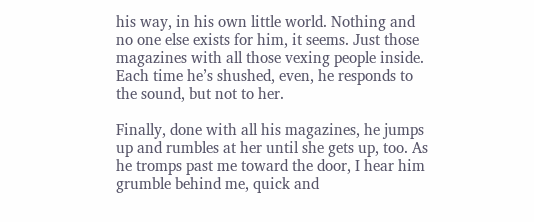his way, in his own little world. Nothing and no one else exists for him, it seems. Just those magazines with all those vexing people inside. Each time he’s shushed, even, he responds to the sound, but not to her.

Finally, done with all his magazines, he jumps up and rumbles at her until she gets up, too. As he tromps past me toward the door, I hear him grumble behind me, quick and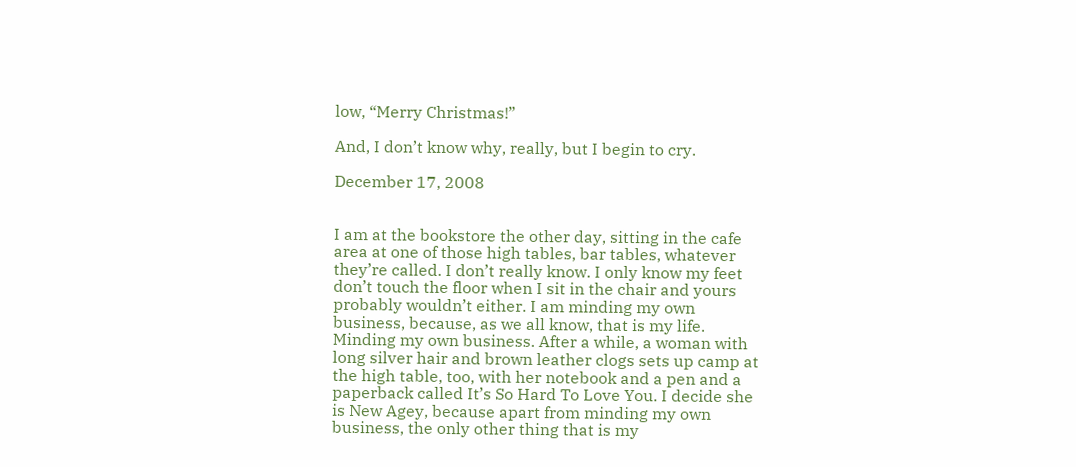low, “Merry Christmas!”

And, I don’t know why, really, but I begin to cry.

December 17, 2008


I am at the bookstore the other day, sitting in the cafe area at one of those high tables, bar tables, whatever they’re called. I don’t really know. I only know my feet don’t touch the floor when I sit in the chair and yours probably wouldn’t either. I am minding my own business, because, as we all know, that is my life. Minding my own business. After a while, a woman with long silver hair and brown leather clogs sets up camp at the high table, too, with her notebook and a pen and a paperback called It’s So Hard To Love You. I decide she is New Agey, because apart from minding my own business, the only other thing that is my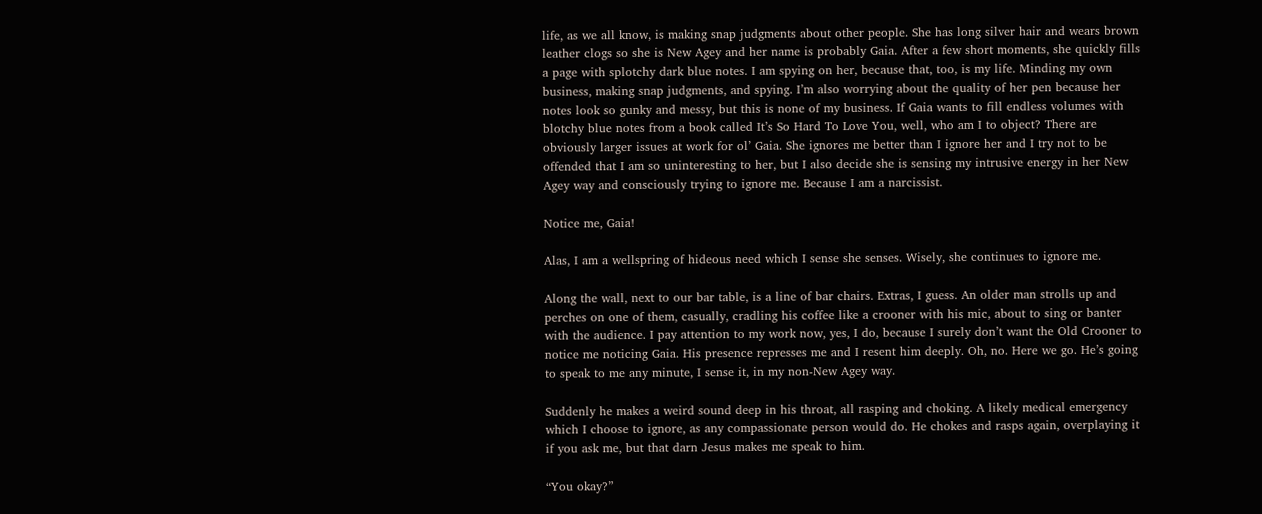life, as we all know, is making snap judgments about other people. She has long silver hair and wears brown leather clogs so she is New Agey and her name is probably Gaia. After a few short moments, she quickly fills a page with splotchy dark blue notes. I am spying on her, because that, too, is my life. Minding my own business, making snap judgments, and spying. I’m also worrying about the quality of her pen because her notes look so gunky and messy, but this is none of my business. If Gaia wants to fill endless volumes with blotchy blue notes from a book called It’s So Hard To Love You, well, who am I to object? There are obviously larger issues at work for ol’ Gaia. She ignores me better than I ignore her and I try not to be offended that I am so uninteresting to her, but I also decide she is sensing my intrusive energy in her New Agey way and consciously trying to ignore me. Because I am a narcissist.

Notice me, Gaia!

Alas, I am a wellspring of hideous need which I sense she senses. Wisely, she continues to ignore me.

Along the wall, next to our bar table, is a line of bar chairs. Extras, I guess. An older man strolls up and perches on one of them, casually, cradling his coffee like a crooner with his mic, about to sing or banter with the audience. I pay attention to my work now, yes, I do, because I surely don’t want the Old Crooner to notice me noticing Gaia. His presence represses me and I resent him deeply. Oh, no. Here we go. He’s going to speak to me any minute, I sense it, in my non-New Agey way.

Suddenly he makes a weird sound deep in his throat, all rasping and choking. A likely medical emergency which I choose to ignore, as any compassionate person would do. He chokes and rasps again, overplaying it if you ask me, but that darn Jesus makes me speak to him.

“You okay?”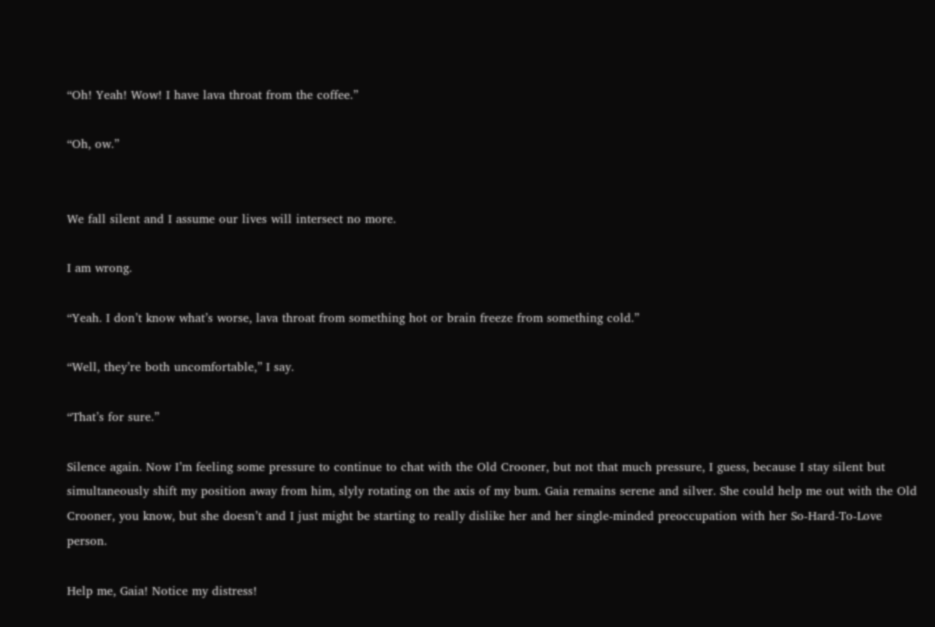“Oh! Yeah! Wow! I have lava throat from the coffee.”

“Oh, ow.”


We fall silent and I assume our lives will intersect no more.

I am wrong.

“Yeah. I don’t know what’s worse, lava throat from something hot or brain freeze from something cold.”

“Well, they’re both uncomfortable,” I say.

“That’s for sure.”

Silence again. Now I’m feeling some pressure to continue to chat with the Old Crooner, but not that much pressure, I guess, because I stay silent but simultaneously shift my position away from him, slyly rotating on the axis of my bum. Gaia remains serene and silver. She could help me out with the Old Crooner, you know, but she doesn’t and I just might be starting to really dislike her and her single-minded preoccupation with her So-Hard-To-Love person.

Help me, Gaia! Notice my distress!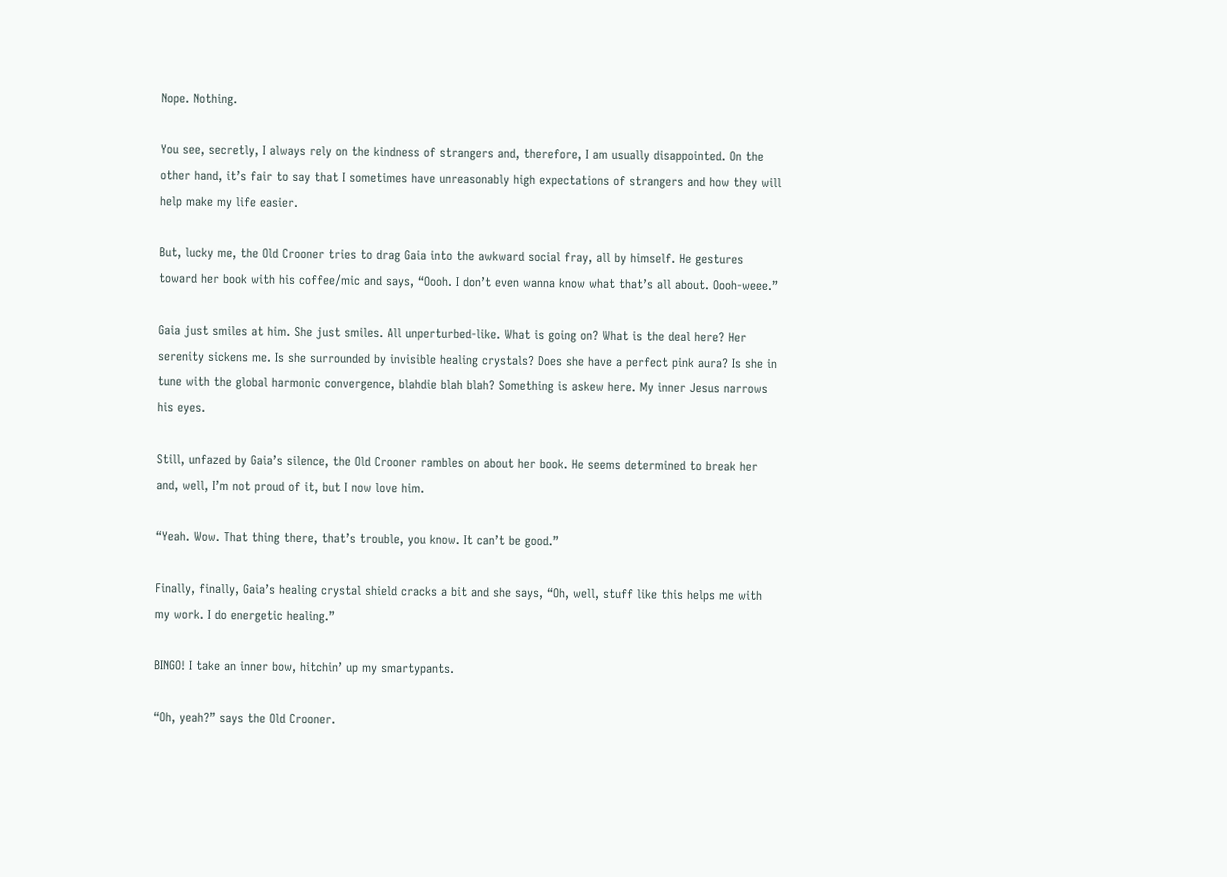Nope. Nothing.

You see, secretly, I always rely on the kindness of strangers and, therefore, I am usually disappointed. On the other hand, it’s fair to say that I sometimes have unreasonably high expectations of strangers and how they will help make my life easier.

But, lucky me, the Old Crooner tries to drag Gaia into the awkward social fray, all by himself. He gestures toward her book with his coffee/mic and says, “Oooh. I don’t even wanna know what that’s all about. Oooh-weee.”

Gaia just smiles at him. She just smiles. All unperturbed-like. What is going on? What is the deal here? Her serenity sickens me. Is she surrounded by invisible healing crystals? Does she have a perfect pink aura? Is she in tune with the global harmonic convergence, blahdie blah blah? Something is askew here. My inner Jesus narrows his eyes.

Still, unfazed by Gaia’s silence, the Old Crooner rambles on about her book. He seems determined to break her and, well, I’m not proud of it, but I now love him.

“Yeah. Wow. That thing there, that’s trouble, you know. It can’t be good.”

Finally, finally, Gaia’s healing crystal shield cracks a bit and she says, “Oh, well, stuff like this helps me with my work. I do energetic healing.”

BINGO! I take an inner bow, hitchin’ up my smartypants.

“Oh, yeah?” says the Old Crooner.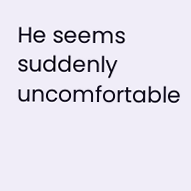He seems suddenly uncomfortable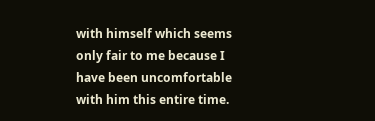with himself which seems only fair to me because I have been uncomfortable with him this entire time.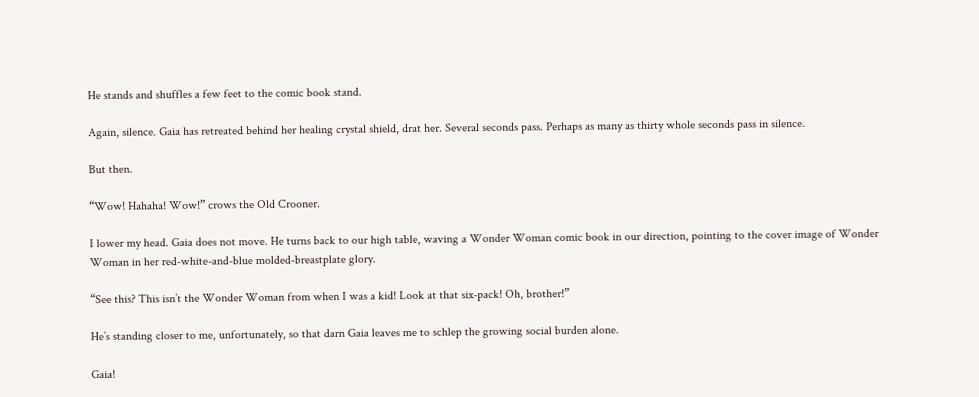He stands and shuffles a few feet to the comic book stand.

Again, silence. Gaia has retreated behind her healing crystal shield, drat her. Several seconds pass. Perhaps as many as thirty whole seconds pass in silence.

But then.

“Wow! Hahaha! Wow!” crows the Old Crooner.

I lower my head. Gaia does not move. He turns back to our high table, waving a Wonder Woman comic book in our direction, pointing to the cover image of Wonder Woman in her red-white-and-blue molded-breastplate glory.

“See this? This isn’t the Wonder Woman from when I was a kid! Look at that six-pack! Oh, brother!”

He’s standing closer to me, unfortunately, so that darn Gaia leaves me to schlep the growing social burden alone.

Gaia!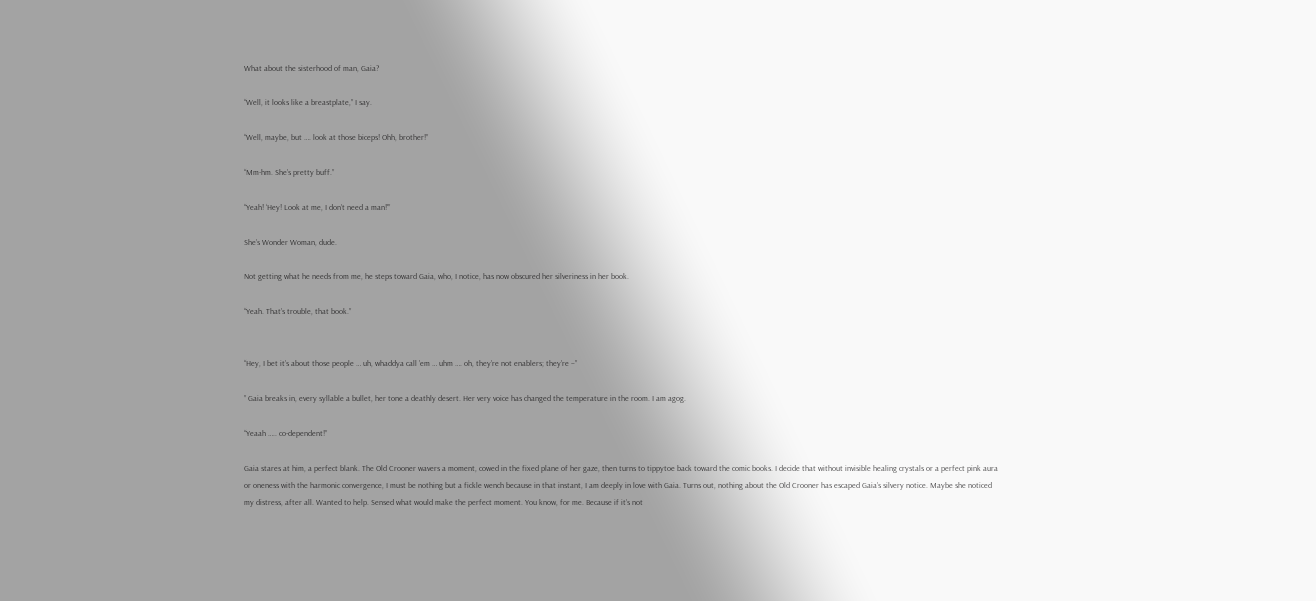What about the sisterhood of man, Gaia?

“Well, it looks like a breastplate,” I say.

“Well, maybe, but …. look at those biceps! Ohh, brother!”

“Mm-hm. She’s pretty buff.”

“Yeah! ‘Hey! Look at me, I don’t need a man!'”

She’s Wonder Woman, dude.

Not getting what he needs from me, he steps toward Gaia, who, I notice, has now obscured her silveriness in her book.

“Yeah. That’s trouble, that book.”


“Hey, I bet it’s about those people … uh, whaddya call ’em … uhm …. oh, they’re not enablers; they’re –”

” Gaia breaks in, every syllable a bullet, her tone a deathly desert. Her very voice has changed the temperature in the room. I am agog.

“Yeaah ….. co-dependent!”

Gaia stares at him, a perfect blank. The Old Crooner wavers a moment, cowed in the fixed plane of her gaze, then turns to tippytoe back toward the comic books. I decide that without invisible healing crystals or a perfect pink aura or oneness with the harmonic convergence, I must be nothing but a fickle wench because in that instant, I am deeply in love with Gaia. Turns out, nothing about the Old Crooner has escaped Gaia’s silvery notice. Maybe she noticed my distress, after all. Wanted to help. Sensed what would make the perfect moment. You know, for me. Because if it’s not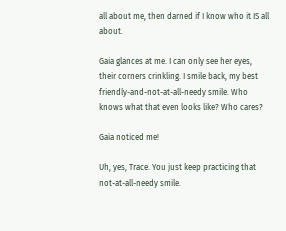all about me, then darned if I know who it IS all about.

Gaia glances at me. I can only see her eyes, their corners crinkling. I smile back, my best friendly-and-not-at-all-needy smile. Who knows what that even looks like? Who cares?

Gaia noticed me!

Uh, yes, Trace. You just keep practicing that not-at-all-needy smile.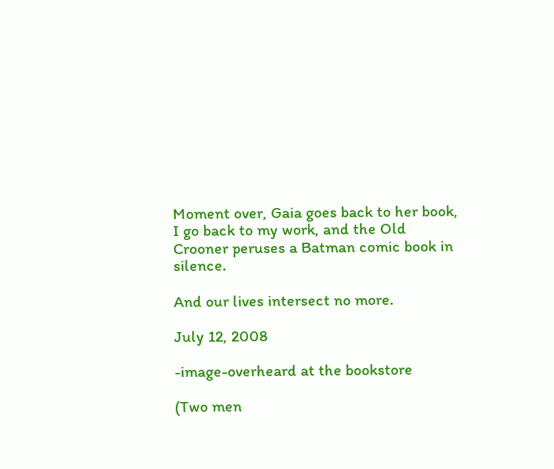Moment over, Gaia goes back to her book, I go back to my work, and the Old Crooner peruses a Batman comic book in silence.

And our lives intersect no more.

July 12, 2008

-image-overheard at the bookstore

(Two men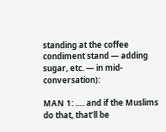standing at the coffee condiment stand — adding sugar, etc. — in mid-conversation):

MAN 1: …. and if the Muslims do that, that’ll be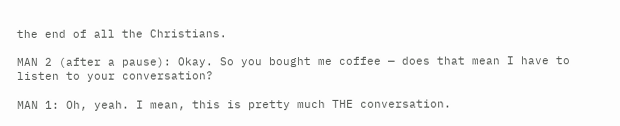the end of all the Christians.

MAN 2 (after a pause): Okay. So you bought me coffee — does that mean I have to listen to your conversation?

MAN 1: Oh, yeah. I mean, this is pretty much THE conversation.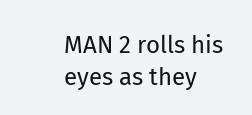MAN 2 rolls his eyes as they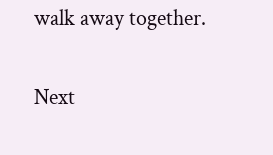walk away together.

Next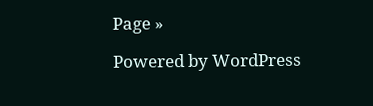Page »

Powered by WordPress